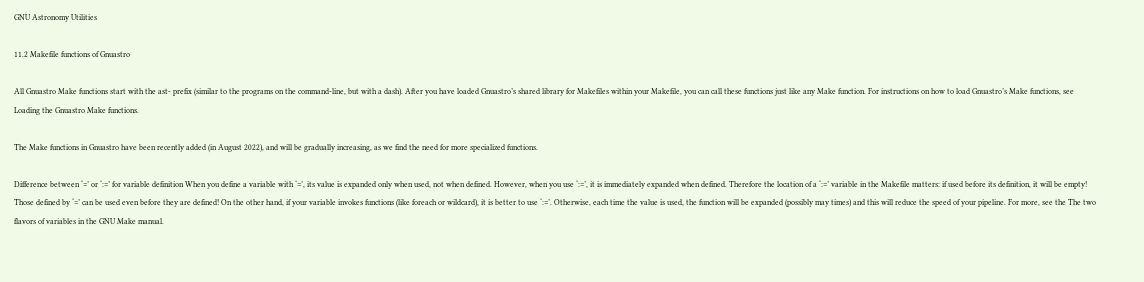GNU Astronomy Utilities

11.2 Makefile functions of Gnuastro

All Gnuastro Make functions start with the ast- prefix (similar to the programs on the command-line, but with a dash). After you have loaded Gnuastro’s shared library for Makefiles within your Makefile, you can call these functions just like any Make function. For instructions on how to load Gnuastro’s Make functions, see Loading the Gnuastro Make functions.

The Make functions in Gnuastro have been recently added (in August 2022), and will be gradually increasing, as we find the need for more specialized functions.

Difference between ‘=’ or ‘:=’ for variable definition When you define a variable with ‘=’, its value is expanded only when used, not when defined. However, when you use ‘:=’, it is immediately expanded when defined. Therefore the location of a ‘:=’ variable in the Makefile matters: if used before its definition, it will be empty! Those defined by ‘=’ can be used even before they are defined! On the other hand, if your variable invokes functions (like foreach or wildcard), it is better to use ‘:=’. Otherwise, each time the value is used, the function will be expanded (possibly may times) and this will reduce the speed of your pipeline. For more, see the The two flavors of variables in the GNU Make manual.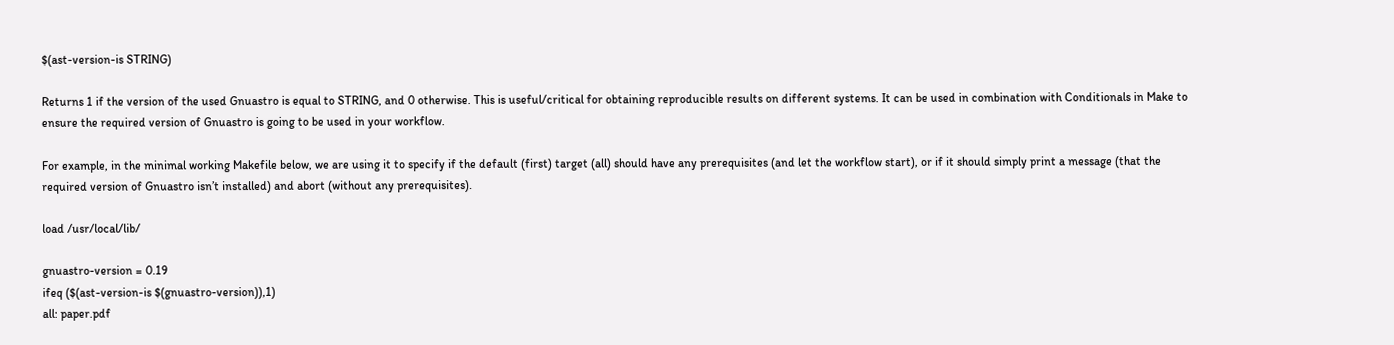$(ast-version-is STRING)

Returns 1 if the version of the used Gnuastro is equal to STRING, and 0 otherwise. This is useful/critical for obtaining reproducible results on different systems. It can be used in combination with Conditionals in Make to ensure the required version of Gnuastro is going to be used in your workflow.

For example, in the minimal working Makefile below, we are using it to specify if the default (first) target (all) should have any prerequisites (and let the workflow start), or if it should simply print a message (that the required version of Gnuastro isn’t installed) and abort (without any prerequisites).

load /usr/local/lib/

gnuastro-version = 0.19
ifeq ($(ast-version-is $(gnuastro-version)),1)
all: paper.pdf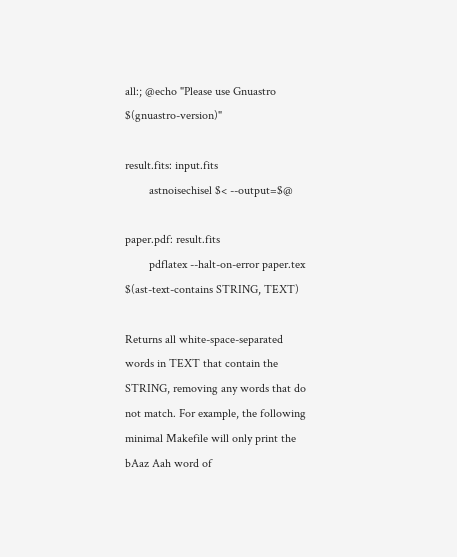all:; @echo "Please use Gnuastro $(gnuastro-version)"

result.fits: input.fits
        astnoisechisel $< --output=$@

paper.pdf: result.fits
        pdflatex --halt-on-error paper.tex
$(ast-text-contains STRING, TEXT)

Returns all white-space-separated words in TEXT that contain the STRING, removing any words that do not match. For example, the following minimal Makefile will only print the bAaz Aah word of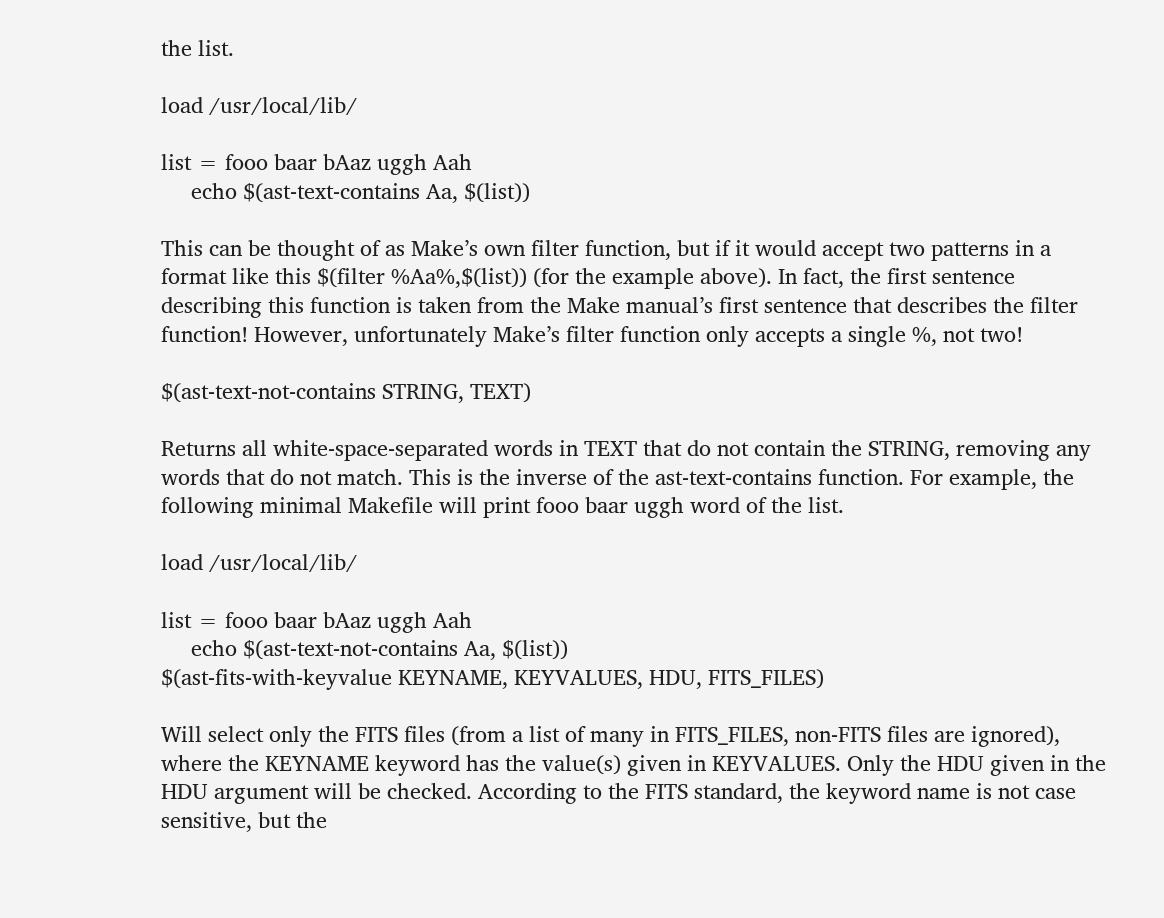the list.

load /usr/local/lib/

list = fooo baar bAaz uggh Aah
     echo $(ast-text-contains Aa, $(list))

This can be thought of as Make’s own filter function, but if it would accept two patterns in a format like this $(filter %Aa%,$(list)) (for the example above). In fact, the first sentence describing this function is taken from the Make manual’s first sentence that describes the filter function! However, unfortunately Make’s filter function only accepts a single %, not two!

$(ast-text-not-contains STRING, TEXT)

Returns all white-space-separated words in TEXT that do not contain the STRING, removing any words that do not match. This is the inverse of the ast-text-contains function. For example, the following minimal Makefile will print fooo baar uggh word of the list.

load /usr/local/lib/

list = fooo baar bAaz uggh Aah
     echo $(ast-text-not-contains Aa, $(list))
$(ast-fits-with-keyvalue KEYNAME, KEYVALUES, HDU, FITS_FILES)

Will select only the FITS files (from a list of many in FITS_FILES, non-FITS files are ignored), where the KEYNAME keyword has the value(s) given in KEYVALUES. Only the HDU given in the HDU argument will be checked. According to the FITS standard, the keyword name is not case sensitive, but the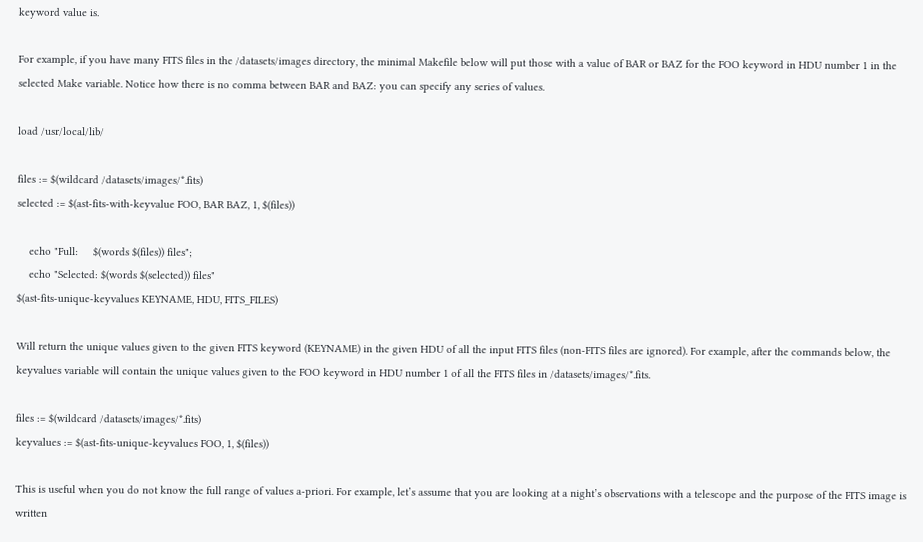keyword value is.

For example, if you have many FITS files in the /datasets/images directory, the minimal Makefile below will put those with a value of BAR or BAZ for the FOO keyword in HDU number 1 in the selected Make variable. Notice how there is no comma between BAR and BAZ: you can specify any series of values.

load /usr/local/lib/

files := $(wildcard /datasets/images/*.fits)
selected := $(ast-fits-with-keyvalue FOO, BAR BAZ, 1, $(files))

    echo "Full:     $(words $(files)) files";
    echo "Selected: $(words $(selected)) files"
$(ast-fits-unique-keyvalues KEYNAME, HDU, FITS_FILES)

Will return the unique values given to the given FITS keyword (KEYNAME) in the given HDU of all the input FITS files (non-FITS files are ignored). For example, after the commands below, the keyvalues variable will contain the unique values given to the FOO keyword in HDU number 1 of all the FITS files in /datasets/images/*.fits.

files := $(wildcard /datasets/images/*.fits)
keyvalues := $(ast-fits-unique-keyvalues FOO, 1, $(files))

This is useful when you do not know the full range of values a-priori. For example, let’s assume that you are looking at a night’s observations with a telescope and the purpose of the FITS image is written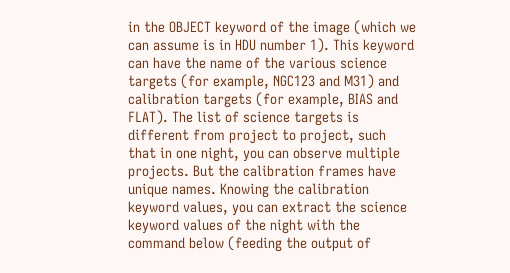in the OBJECT keyword of the image (which we can assume is in HDU number 1). This keyword can have the name of the various science targets (for example, NGC123 and M31) and calibration targets (for example, BIAS and FLAT). The list of science targets is different from project to project, such that in one night, you can observe multiple projects. But the calibration frames have unique names. Knowing the calibration keyword values, you can extract the science keyword values of the night with the command below (feeding the output of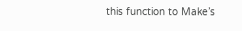this function to Make’s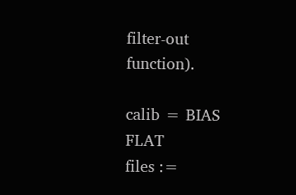filter-out function).

calib = BIAS FLAT
files :=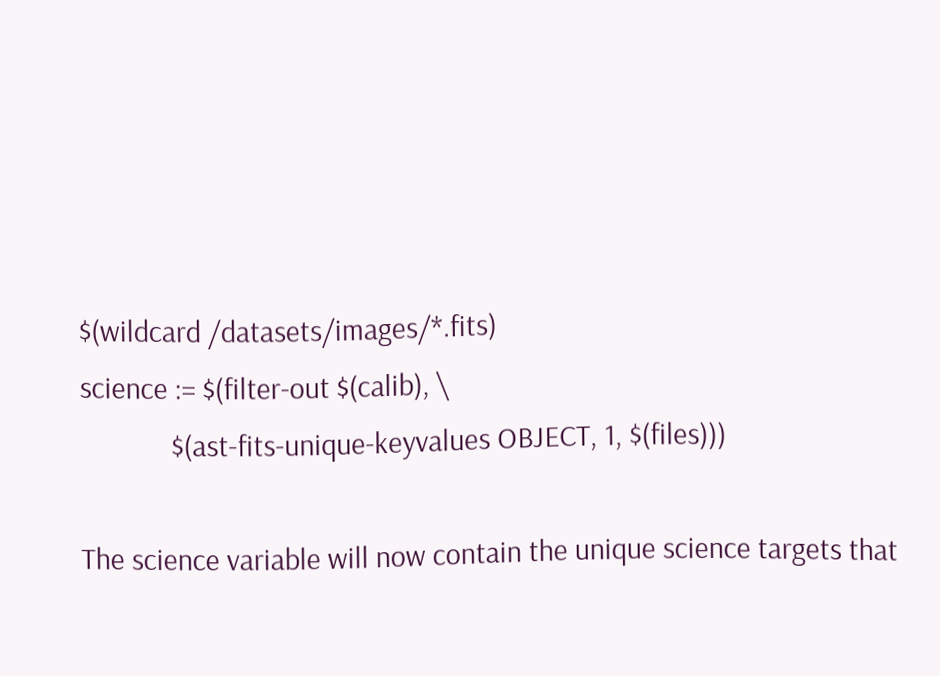$(wildcard /datasets/images/*.fits)
science := $(filter-out $(calib), \
             $(ast-fits-unique-keyvalues OBJECT, 1, $(files)))

The science variable will now contain the unique science targets that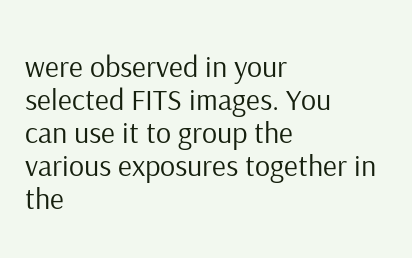were observed in your selected FITS images. You can use it to group the various exposures together in the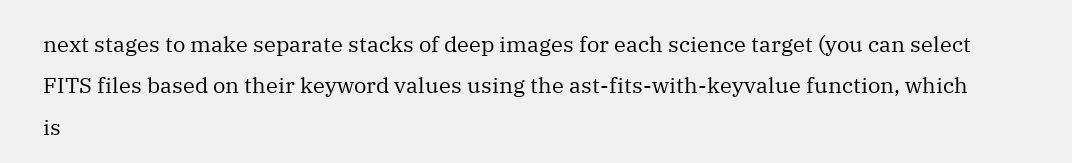next stages to make separate stacks of deep images for each science target (you can select FITS files based on their keyword values using the ast-fits-with-keyvalue function, which is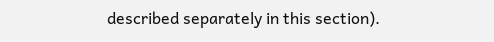described separately in this section).